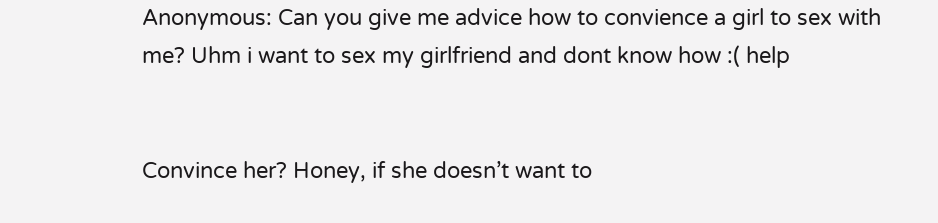Anonymous: Can you give me advice how to convience a girl to sex with me? Uhm i want to sex my girlfriend and dont know how :( help


Convince her? Honey, if she doesn’t want to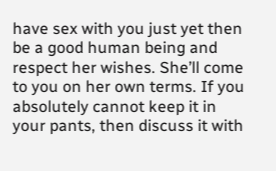have sex with you just yet then be a good human being and respect her wishes. She’ll come to you on her own terms. If you absolutely cannot keep it in your pants, then discuss it with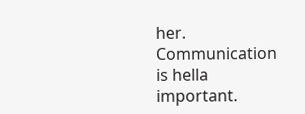her. Communication is hella important.